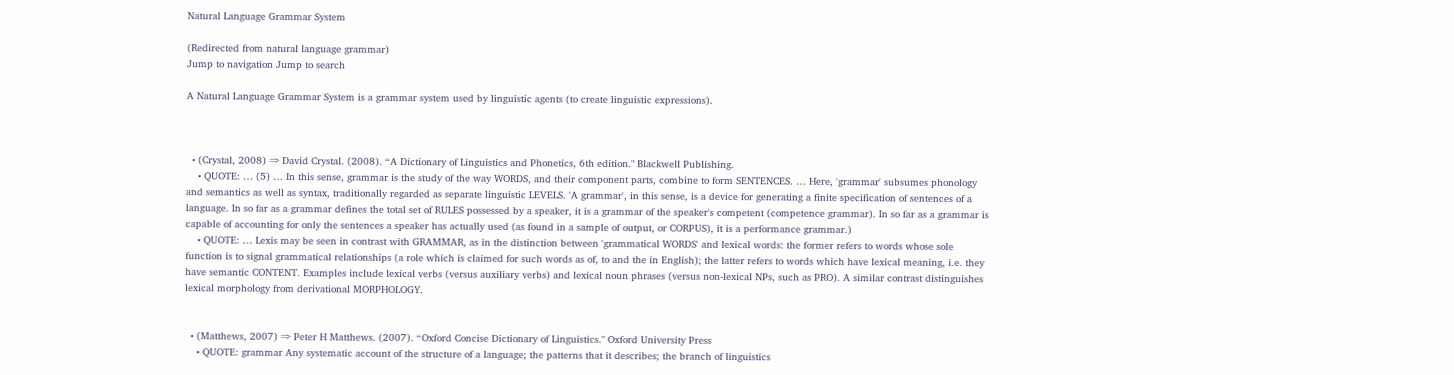Natural Language Grammar System

(Redirected from natural language grammar)
Jump to navigation Jump to search

A Natural Language Grammar System is a grammar system used by linguistic agents (to create linguistic expressions).



  • (Crystal, 2008) ⇒ David Crystal. (2008). “A Dictionary of Linguistics and Phonetics, 6th edition." Blackwell Publishing.
    • QUOTE: … (5) … In this sense, grammar is the study of the way WORDS, and their component parts, combine to form SENTENCES. … Here, 'grammar' subsumes phonology and semantics as well as syntax, traditionally regarded as separate linguistic LEVELS. 'A grammar', in this sense, is a device for generating a finite specification of sentences of a language. In so far as a grammar defines the total set of RULES possessed by a speaker, it is a grammar of the speaker's competent (competence grammar). In so far as a grammar is capable of accounting for only the sentences a speaker has actually used (as found in a sample of output, or CORPUS), it is a performance grammar.)
    • QUOTE: … Lexis may be seen in contrast with GRAMMAR, as in the distinction between 'grammatical WORDS' and lexical words: the former refers to words whose sole function is to signal grammatical relationships (a role which is claimed for such words as of, to and the in English); the latter refers to words which have lexical meaning, i.e. they have semantic CONTENT. Examples include lexical verbs (versus auxiliary verbs) and lexical noun phrases (versus non-lexical NPs, such as PRO). A similar contrast distinguishes lexical morphology from derivational MORPHOLOGY.


  • (Matthews, 2007) ⇒ Peter H Matthews. (2007). “Oxford Concise Dictionary of Linguistics." Oxford University Press
    • QUOTE: grammar Any systematic account of the structure of a language; the patterns that it describes; the branch of linguistics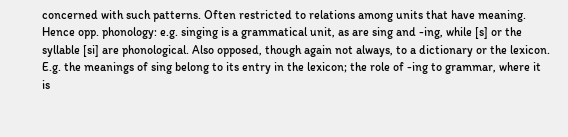concerned with such patterns. Often restricted to relations among units that have meaning. Hence opp. phonology: e.g. singing is a grammatical unit, as are sing and -ing, while [s] or the syllable [si] are phonological. Also opposed, though again not always, to a dictionary or the lexicon. E.g. the meanings of sing belong to its entry in the lexicon; the role of -ing to grammar, where it is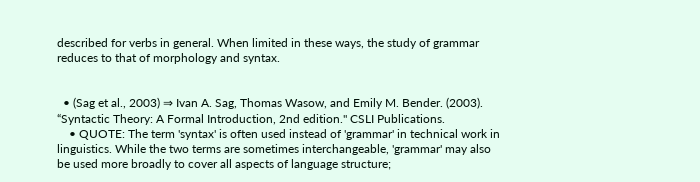described for verbs in general. When limited in these ways, the study of grammar reduces to that of morphology and syntax.


  • (Sag et al., 2003) ⇒ Ivan A. Sag, Thomas Wasow, and Emily M. Bender. (2003). “Syntactic Theory: A Formal Introduction, 2nd edition." CSLI Publications.
    • QUOTE: The term 'syntax' is often used instead of 'grammar' in technical work in linguistics. While the two terms are sometimes interchangeable, 'grammar' may also be used more broadly to cover all aspects of language structure;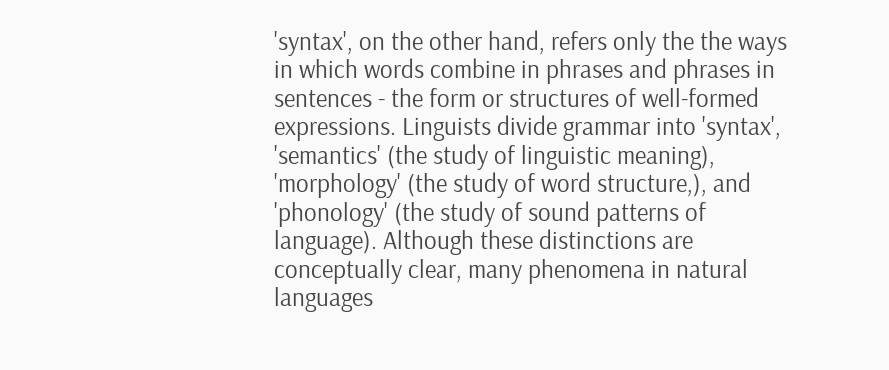'syntax', on the other hand, refers only the the ways in which words combine in phrases and phrases in sentences - the form or structures of well-formed expressions. Linguists divide grammar into 'syntax', 'semantics' (the study of linguistic meaning), 'morphology' (the study of word structure,), and 'phonology' (the study of sound patterns of language). Although these distinctions are conceptually clear, many phenomena in natural languages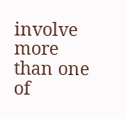involve more than one of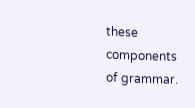these components of grammar.